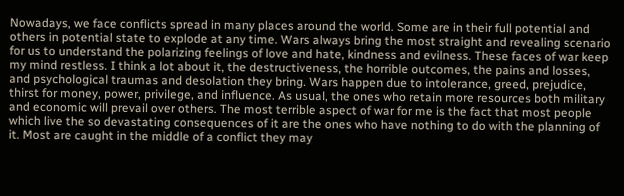Nowadays, we face conflicts spread in many places around the world. Some are in their full potential and others in potential state to explode at any time. Wars always bring the most straight and revealing scenario for us to understand the polarizing feelings of love and hate, kindness and evilness. These faces of war keep my mind restless. I think a lot about it, the destructiveness, the horrible outcomes, the pains and losses, and psychological traumas and desolation they bring. Wars happen due to intolerance, greed, prejudice, thirst for money, power, privilege, and influence. As usual, the ones who retain more resources both military and economic will prevail over others. The most terrible aspect of war for me is the fact that most people which live the so devastating consequences of it are the ones who have nothing to do with the planning of it. Most are caught in the middle of a conflict they may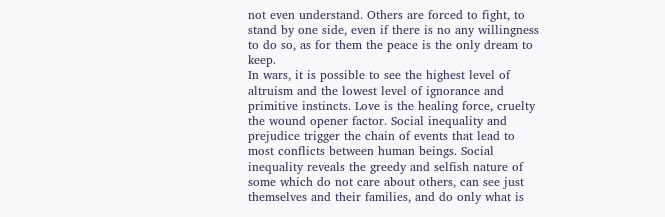not even understand. Others are forced to fight, to stand by one side, even if there is no any willingness to do so, as for them the peace is the only dream to keep.
In wars, it is possible to see the highest level of altruism and the lowest level of ignorance and primitive instincts. Love is the healing force, cruelty the wound opener factor. Social inequality and prejudice trigger the chain of events that lead to most conflicts between human beings. Social inequality reveals the greedy and selfish nature of some which do not care about others, can see just themselves and their families, and do only what is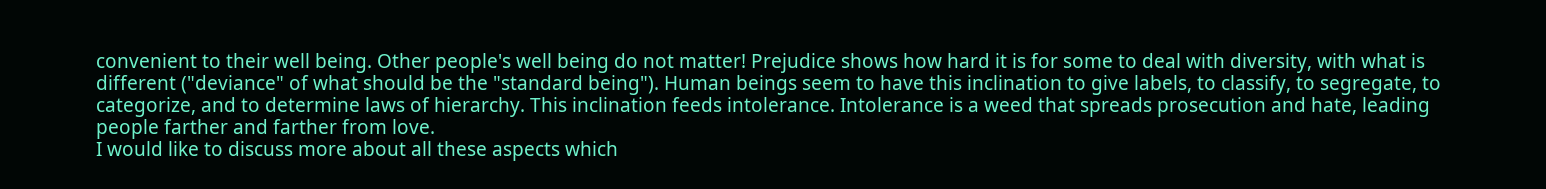convenient to their well being. Other people's well being do not matter! Prejudice shows how hard it is for some to deal with diversity, with what is different ("deviance" of what should be the "standard being"). Human beings seem to have this inclination to give labels, to classify, to segregate, to categorize, and to determine laws of hierarchy. This inclination feeds intolerance. Intolerance is a weed that spreads prosecution and hate, leading people farther and farther from love.
I would like to discuss more about all these aspects which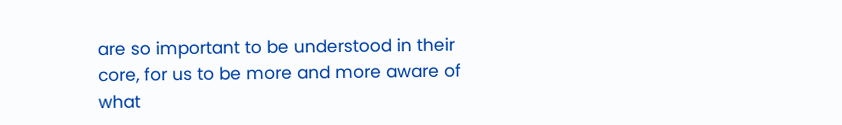are so important to be understood in their core, for us to be more and more aware of what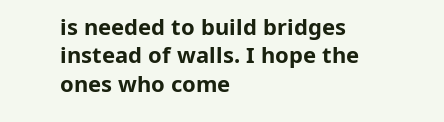is needed to build bridges instead of walls. I hope the ones who come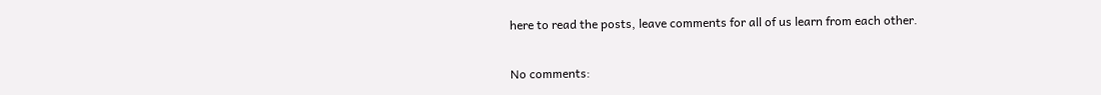here to read the posts, leave comments for all of us learn from each other.


No comments: